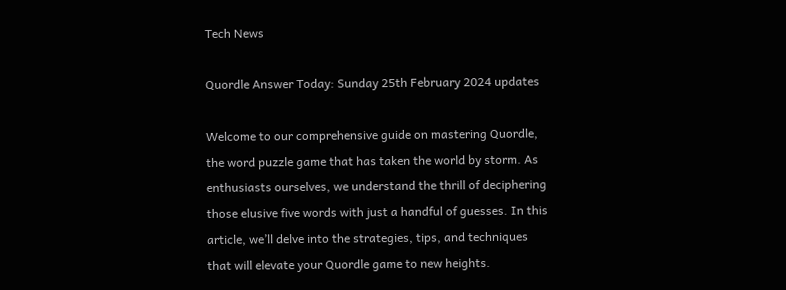Tech News

Quordle Answer Today: Sunday 25th February 2024 updates

Welcome to our comprehensive guide on mastering Quordle, the word puzzle game that has taken the world by storm. As enthusiasts ourselves, we understand the thrill of deciphering those elusive five words with just a handful of guesses. In this article, we’ll delve into the strategies, tips, and techniques that will elevate your Quordle game to new heights.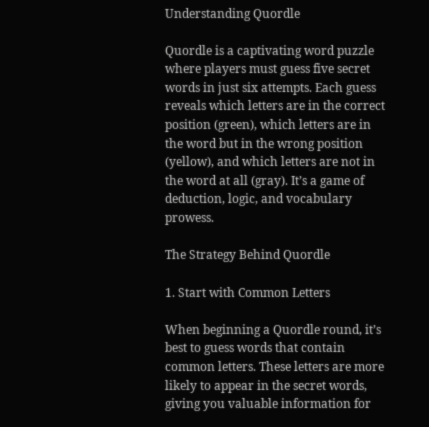Understanding Quordle

Quordle is a captivating word puzzle where players must guess five secret words in just six attempts. Each guess reveals which letters are in the correct position (green), which letters are in the word but in the wrong position (yellow), and which letters are not in the word at all (gray). It’s a game of deduction, logic, and vocabulary prowess.

The Strategy Behind Quordle

1. Start with Common Letters

When beginning a Quordle round, it’s best to guess words that contain common letters. These letters are more likely to appear in the secret words, giving you valuable information for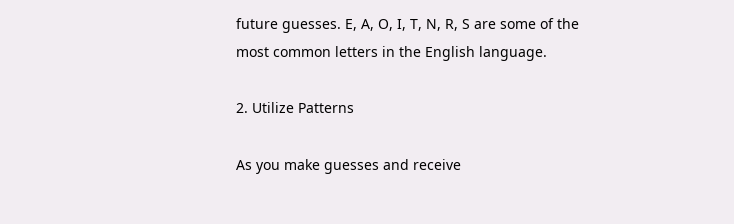future guesses. E, A, O, I, T, N, R, S are some of the most common letters in the English language.

2. Utilize Patterns

As you make guesses and receive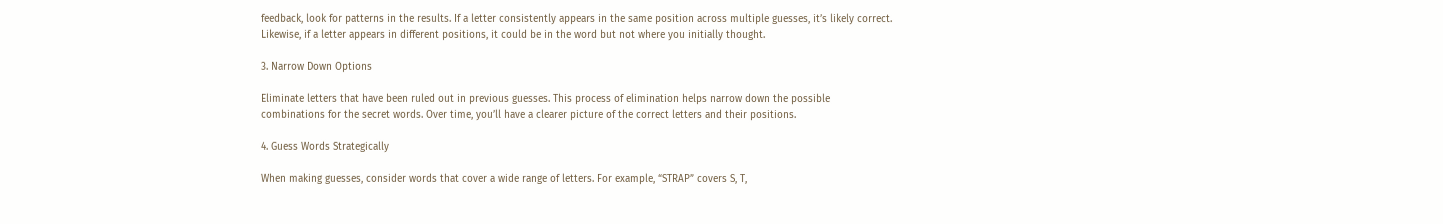feedback, look for patterns in the results. If a letter consistently appears in the same position across multiple guesses, it’s likely correct. Likewise, if a letter appears in different positions, it could be in the word but not where you initially thought.

3. Narrow Down Options

Eliminate letters that have been ruled out in previous guesses. This process of elimination helps narrow down the possible combinations for the secret words. Over time, you’ll have a clearer picture of the correct letters and their positions.

4. Guess Words Strategically

When making guesses, consider words that cover a wide range of letters. For example, “STRAP” covers S, T,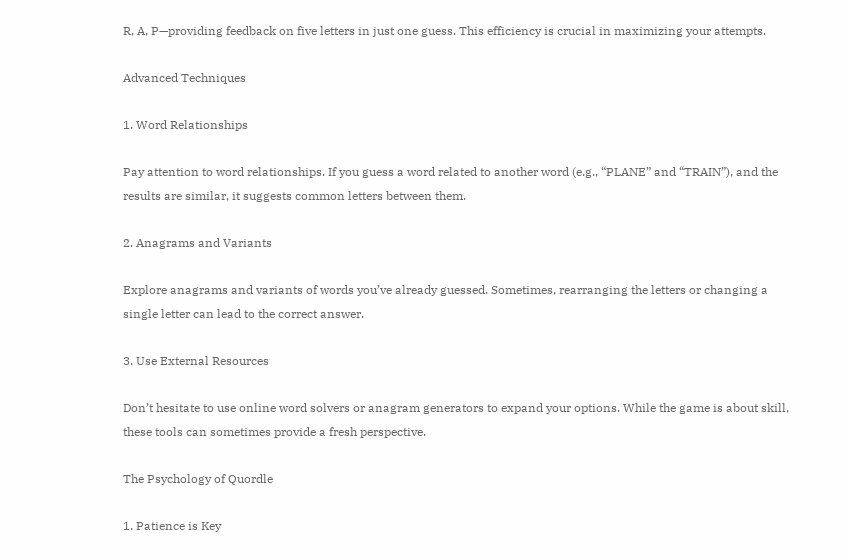R, A, P—providing feedback on five letters in just one guess. This efficiency is crucial in maximizing your attempts.

Advanced Techniques

1. Word Relationships

Pay attention to word relationships. If you guess a word related to another word (e.g., “PLANE” and “TRAIN”), and the results are similar, it suggests common letters between them.

2. Anagrams and Variants

Explore anagrams and variants of words you’ve already guessed. Sometimes, rearranging the letters or changing a single letter can lead to the correct answer.

3. Use External Resources

Don’t hesitate to use online word solvers or anagram generators to expand your options. While the game is about skill, these tools can sometimes provide a fresh perspective.

The Psychology of Quordle

1. Patience is Key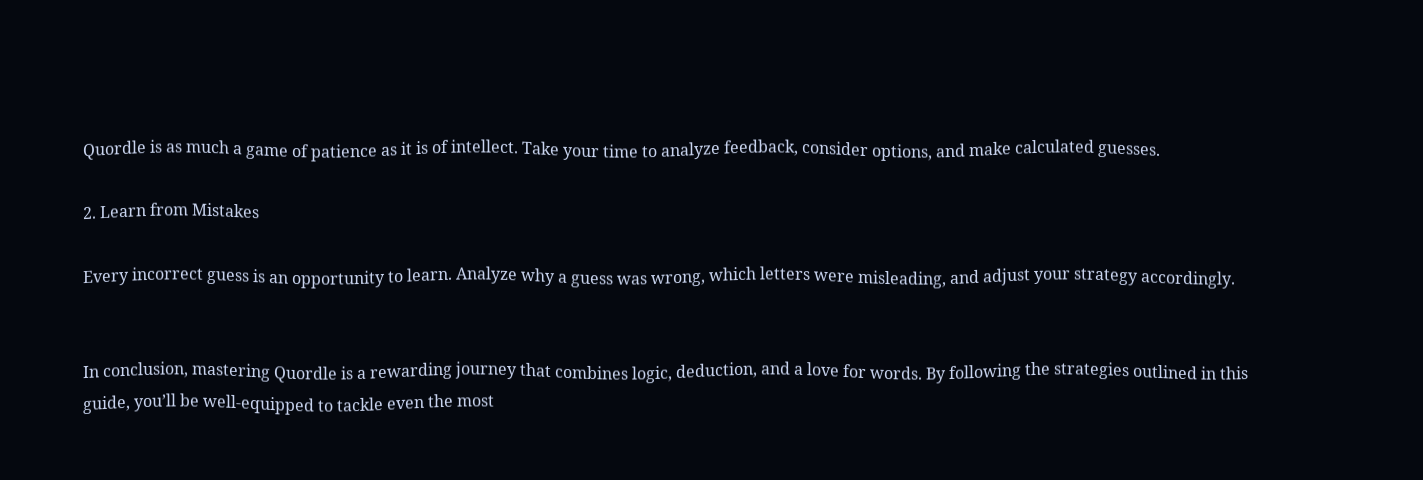Quordle is as much a game of patience as it is of intellect. Take your time to analyze feedback, consider options, and make calculated guesses.

2. Learn from Mistakes

Every incorrect guess is an opportunity to learn. Analyze why a guess was wrong, which letters were misleading, and adjust your strategy accordingly.


In conclusion, mastering Quordle is a rewarding journey that combines logic, deduction, and a love for words. By following the strategies outlined in this guide, you’ll be well-equipped to tackle even the most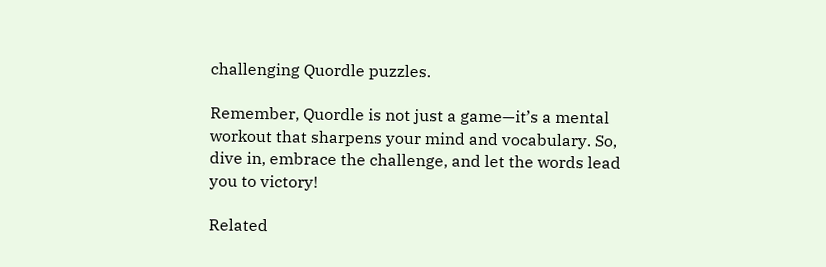challenging Quordle puzzles.

Remember, Quordle is not just a game—it’s a mental workout that sharpens your mind and vocabulary. So, dive in, embrace the challenge, and let the words lead you to victory!

Related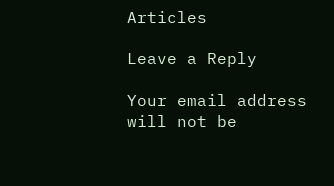Articles

Leave a Reply

Your email address will not be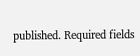published. Required fields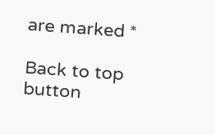are marked *

Back to top button